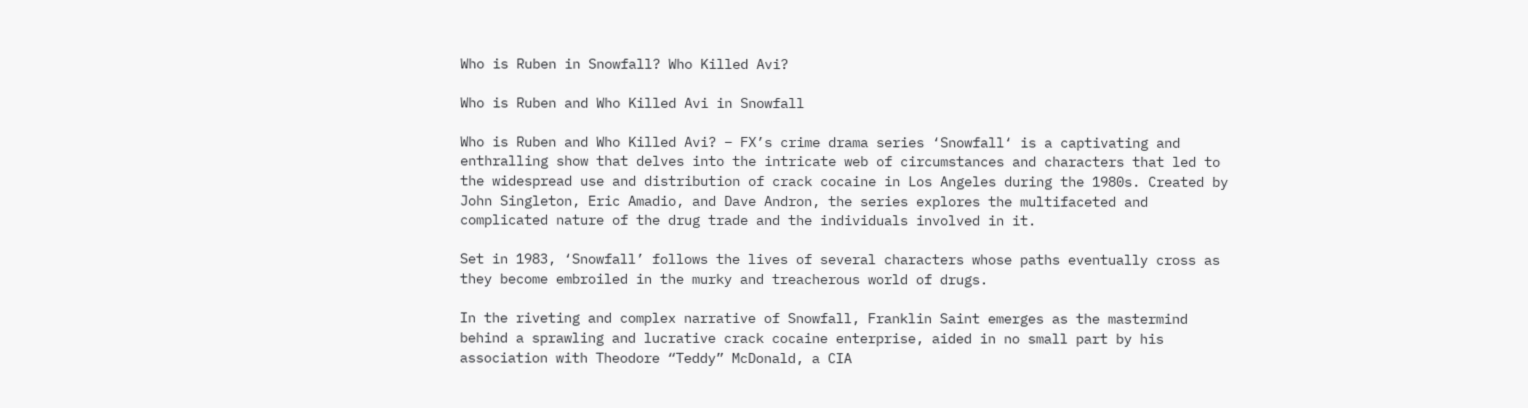Who is Ruben in Snowfall? Who Killed Avi?

Who is Ruben and Who Killed Avi in Snowfall

Who is Ruben and Who Killed Avi? – FX’s crime drama series ‘Snowfall‘ is a captivating and enthralling show that delves into the intricate web of circumstances and characters that led to the widespread use and distribution of crack cocaine in Los Angeles during the 1980s. Created by John Singleton, Eric Amadio, and Dave Andron, the series explores the multifaceted and complicated nature of the drug trade and the individuals involved in it.

Set in 1983, ‘Snowfall’ follows the lives of several characters whose paths eventually cross as they become embroiled in the murky and treacherous world of drugs.

In the riveting and complex narrative of Snowfall, Franklin Saint emerges as the mastermind behind a sprawling and lucrative crack cocaine enterprise, aided in no small part by his association with Theodore “Teddy” McDonald, a CIA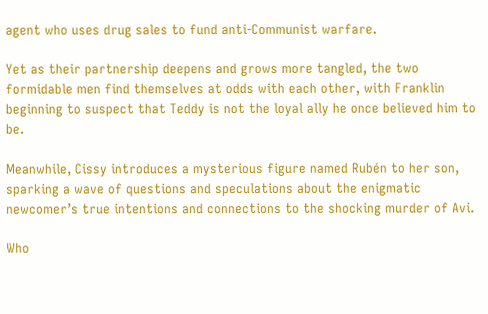agent who uses drug sales to fund anti-Communist warfare.

Yet as their partnership deepens and grows more tangled, the two formidable men find themselves at odds with each other, with Franklin beginning to suspect that Teddy is not the loyal ally he once believed him to be.

Meanwhile, Cissy introduces a mysterious figure named Rubén to her son, sparking a wave of questions and speculations about the enigmatic newcomer’s true intentions and connections to the shocking murder of Avi.

Who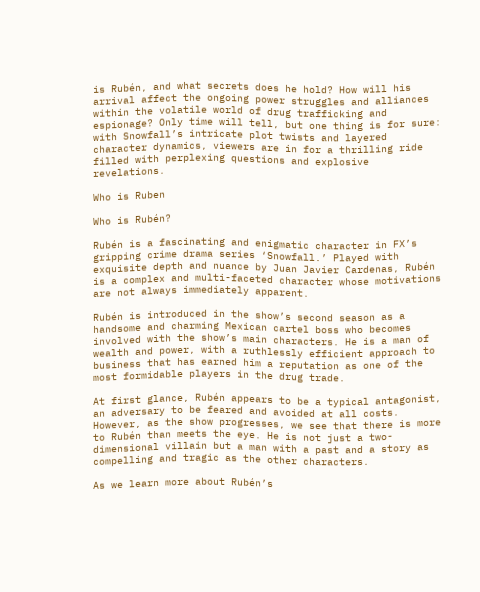is Rubén, and what secrets does he hold? How will his arrival affect the ongoing power struggles and alliances within the volatile world of drug trafficking and espionage? Only time will tell, but one thing is for sure: with Snowfall’s intricate plot twists and layered character dynamics, viewers are in for a thrilling ride filled with perplexing questions and explosive revelations.

Who is Ruben

Who is Rubén?

Rubén is a fascinating and enigmatic character in FX’s gripping crime drama series ‘Snowfall.’ Played with exquisite depth and nuance by Juan Javier Cardenas, Rubén is a complex and multi-faceted character whose motivations are not always immediately apparent.

Rubén is introduced in the show’s second season as a handsome and charming Mexican cartel boss who becomes involved with the show’s main characters. He is a man of wealth and power, with a ruthlessly efficient approach to business that has earned him a reputation as one of the most formidable players in the drug trade.

At first glance, Rubén appears to be a typical antagonist, an adversary to be feared and avoided at all costs. However, as the show progresses, we see that there is more to Rubén than meets the eye. He is not just a two-dimensional villain but a man with a past and a story as compelling and tragic as the other characters.

As we learn more about Rubén’s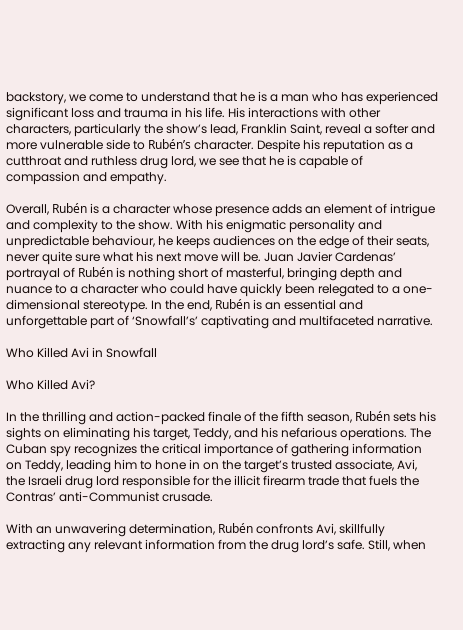backstory, we come to understand that he is a man who has experienced significant loss and trauma in his life. His interactions with other characters, particularly the show’s lead, Franklin Saint, reveal a softer and more vulnerable side to Rubén’s character. Despite his reputation as a cutthroat and ruthless drug lord, we see that he is capable of compassion and empathy.

Overall, Rubén is a character whose presence adds an element of intrigue and complexity to the show. With his enigmatic personality and unpredictable behaviour, he keeps audiences on the edge of their seats, never quite sure what his next move will be. Juan Javier Cardenas’ portrayal of Rubén is nothing short of masterful, bringing depth and nuance to a character who could have quickly been relegated to a one-dimensional stereotype. In the end, Rubén is an essential and unforgettable part of ‘Snowfall’s’ captivating and multifaceted narrative.

Who Killed Avi in Snowfall

Who Killed Avi?

In the thrilling and action-packed finale of the fifth season, Rubén sets his sights on eliminating his target, Teddy, and his nefarious operations. The Cuban spy recognizes the critical importance of gathering information on Teddy, leading him to hone in on the target’s trusted associate, Avi, the Israeli drug lord responsible for the illicit firearm trade that fuels the Contras’ anti-Communist crusade.

With an unwavering determination, Rubén confronts Avi, skillfully extracting any relevant information from the drug lord’s safe. Still, when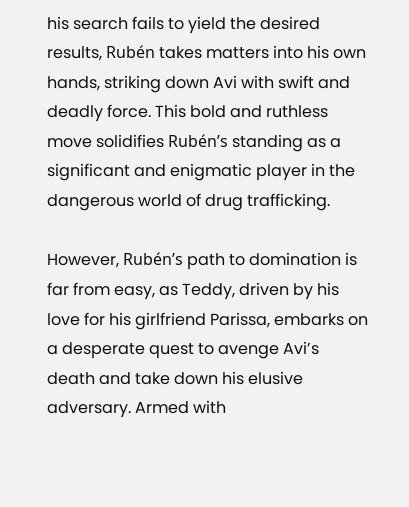his search fails to yield the desired results, Rubén takes matters into his own hands, striking down Avi with swift and deadly force. This bold and ruthless move solidifies Rubén’s standing as a significant and enigmatic player in the dangerous world of drug trafficking.

However, Rubén’s path to domination is far from easy, as Teddy, driven by his love for his girlfriend Parissa, embarks on a desperate quest to avenge Avi’s death and take down his elusive adversary. Armed with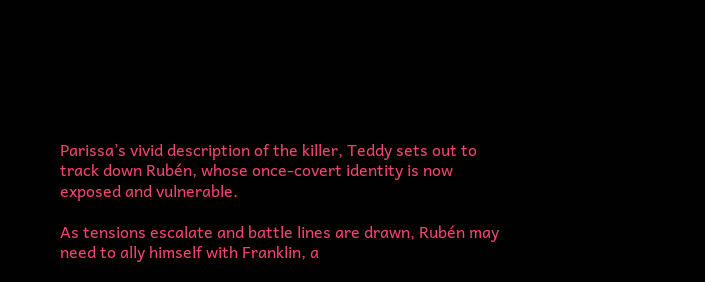Parissa’s vivid description of the killer, Teddy sets out to track down Rubén, whose once-covert identity is now exposed and vulnerable.

As tensions escalate and battle lines are drawn, Rubén may need to ally himself with Franklin, a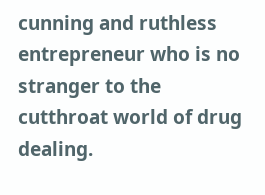cunning and ruthless entrepreneur who is no stranger to the cutthroat world of drug dealing.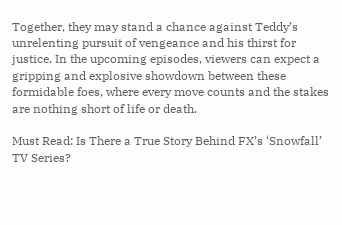Together, they may stand a chance against Teddy’s unrelenting pursuit of vengeance and his thirst for justice. In the upcoming episodes, viewers can expect a gripping and explosive showdown between these formidable foes, where every move counts and the stakes are nothing short of life or death.

Must Read: Is There a True Story Behind FX’s ‘Snowfall’ TV Series?